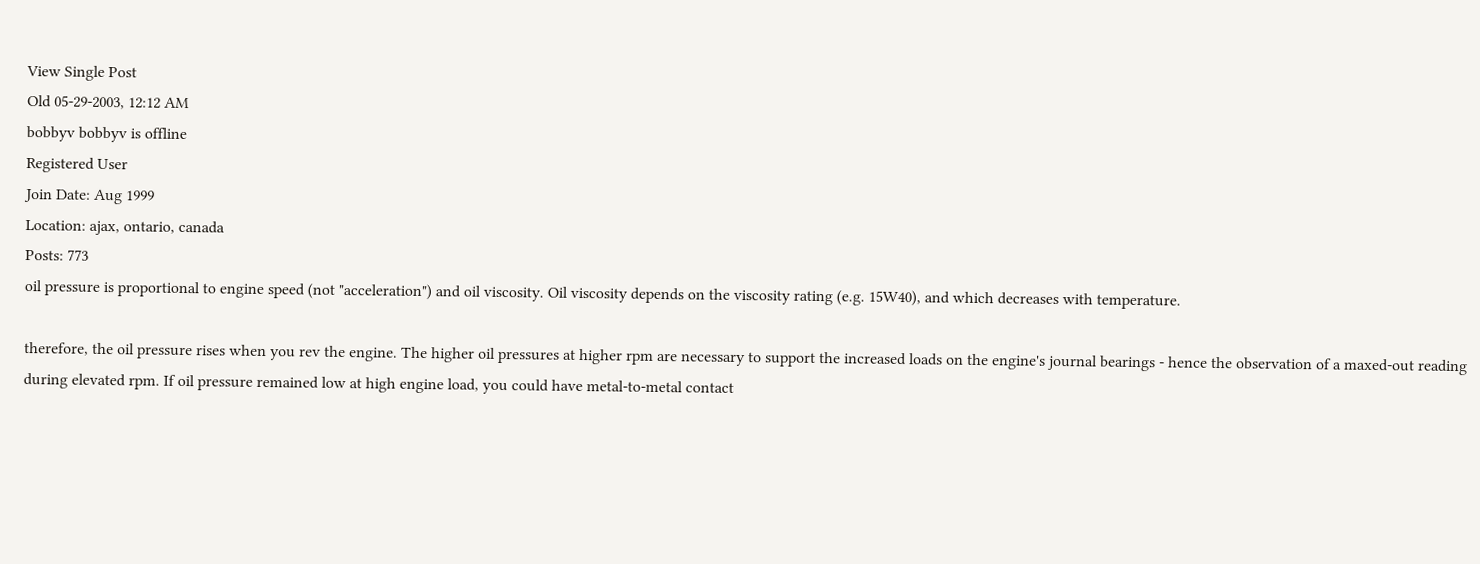View Single Post
Old 05-29-2003, 12:12 AM
bobbyv bobbyv is offline
Registered User
Join Date: Aug 1999
Location: ajax, ontario, canada
Posts: 773
oil pressure is proportional to engine speed (not "acceleration") and oil viscosity. Oil viscosity depends on the viscosity rating (e.g. 15W40), and which decreases with temperature.

therefore, the oil pressure rises when you rev the engine. The higher oil pressures at higher rpm are necessary to support the increased loads on the engine's journal bearings - hence the observation of a maxed-out reading during elevated rpm. If oil pressure remained low at high engine load, you could have metal-to-metal contact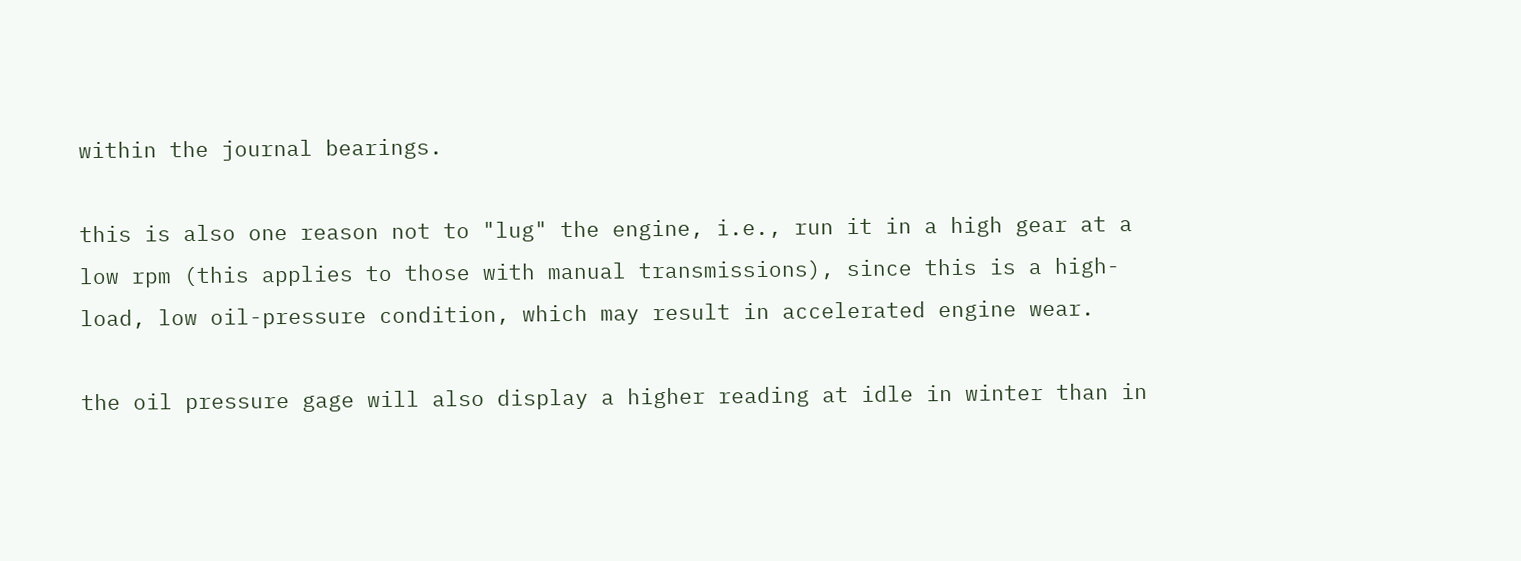within the journal bearings.

this is also one reason not to "lug" the engine, i.e., run it in a high gear at a low rpm (this applies to those with manual transmissions), since this is a high-load, low oil-pressure condition, which may result in accelerated engine wear.

the oil pressure gage will also display a higher reading at idle in winter than in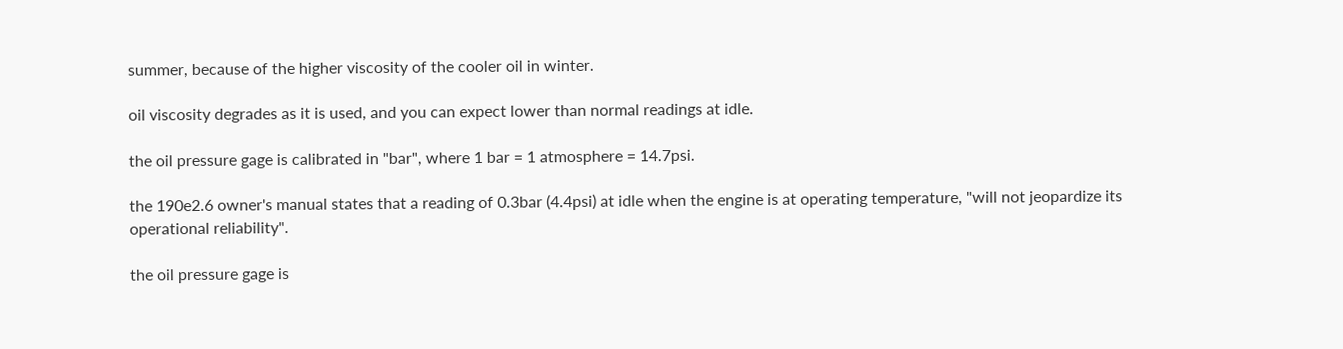summer, because of the higher viscosity of the cooler oil in winter.

oil viscosity degrades as it is used, and you can expect lower than normal readings at idle.

the oil pressure gage is calibrated in "bar", where 1 bar = 1 atmosphere = 14.7psi.

the 190e2.6 owner's manual states that a reading of 0.3bar (4.4psi) at idle when the engine is at operating temperature, "will not jeopardize its operational reliability".

the oil pressure gage is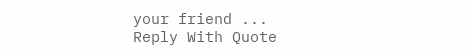your friend ...
Reply With Quote